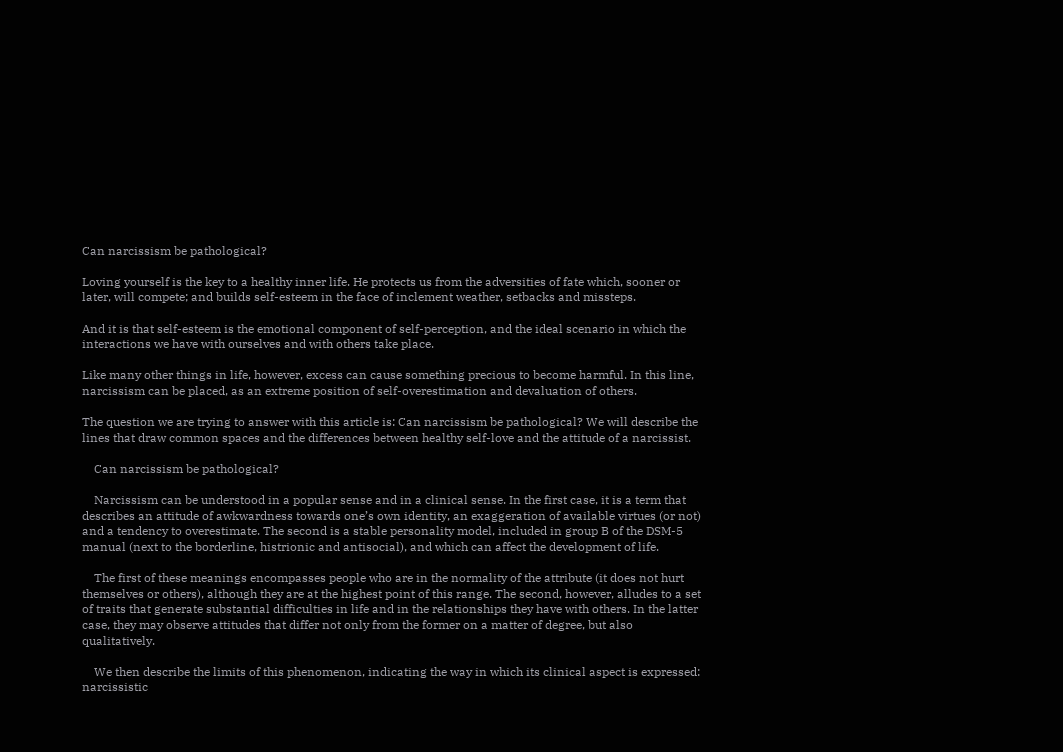Can narcissism be pathological?

Loving yourself is the key to a healthy inner life. He protects us from the adversities of fate which, sooner or later, will compete; and builds self-esteem in the face of inclement weather, setbacks and missteps.

And it is that self-esteem is the emotional component of self-perception, and the ideal scenario in which the interactions we have with ourselves and with others take place.

Like many other things in life, however, excess can cause something precious to become harmful. In this line, narcissism can be placed, as an extreme position of self-overestimation and devaluation of others.

The question we are trying to answer with this article is: Can narcissism be pathological? We will describe the lines that draw common spaces and the differences between healthy self-love and the attitude of a narcissist.

    Can narcissism be pathological?

    Narcissism can be understood in a popular sense and in a clinical sense. In the first case, it is a term that describes an attitude of awkwardness towards one’s own identity, an exaggeration of available virtues (or not) and a tendency to overestimate. The second is a stable personality model, included in group B of the DSM-5 manual (next to the borderline, histrionic and antisocial), and which can affect the development of life.

    The first of these meanings encompasses people who are in the normality of the attribute (it does not hurt themselves or others), although they are at the highest point of this range. The second, however, alludes to a set of traits that generate substantial difficulties in life and in the relationships they have with others. In the latter case, they may observe attitudes that differ not only from the former on a matter of degree, but also qualitatively.

    We then describe the limits of this phenomenon, indicating the way in which its clinical aspect is expressed: narcissistic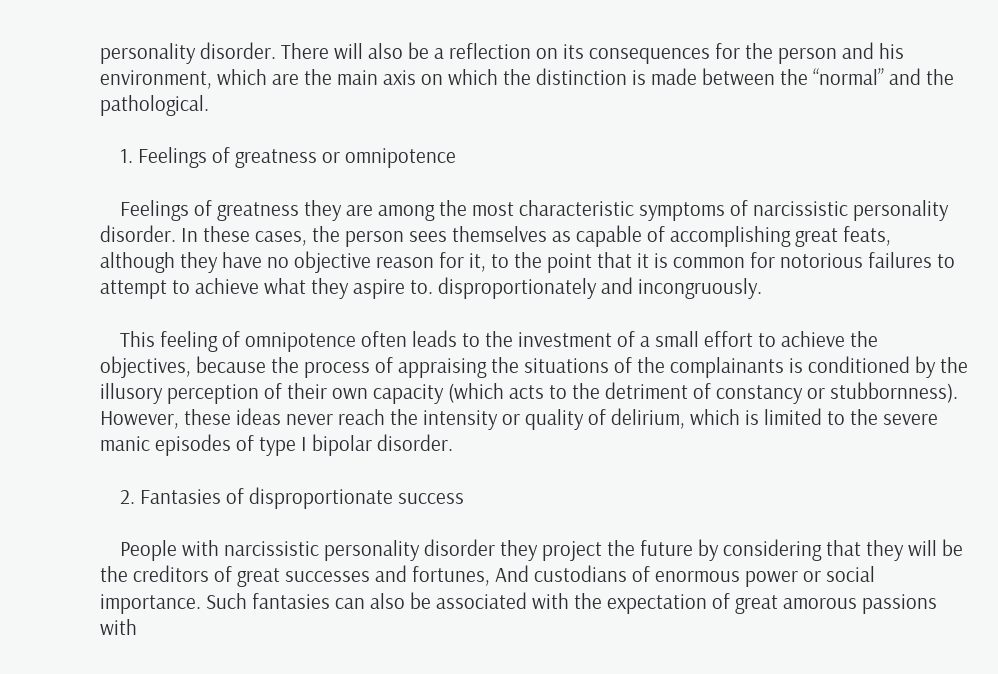personality disorder. There will also be a reflection on its consequences for the person and his environment, which are the main axis on which the distinction is made between the “normal” and the pathological.

    1. Feelings of greatness or omnipotence

    Feelings of greatness they are among the most characteristic symptoms of narcissistic personality disorder. In these cases, the person sees themselves as capable of accomplishing great feats, although they have no objective reason for it, to the point that it is common for notorious failures to attempt to achieve what they aspire to. disproportionately and incongruously.

    This feeling of omnipotence often leads to the investment of a small effort to achieve the objectives, because the process of appraising the situations of the complainants is conditioned by the illusory perception of their own capacity (which acts to the detriment of constancy or stubbornness). However, these ideas never reach the intensity or quality of delirium, which is limited to the severe manic episodes of type I bipolar disorder.

    2. Fantasies of disproportionate success

    People with narcissistic personality disorder they project the future by considering that they will be the creditors of great successes and fortunes, And custodians of enormous power or social importance. Such fantasies can also be associated with the expectation of great amorous passions with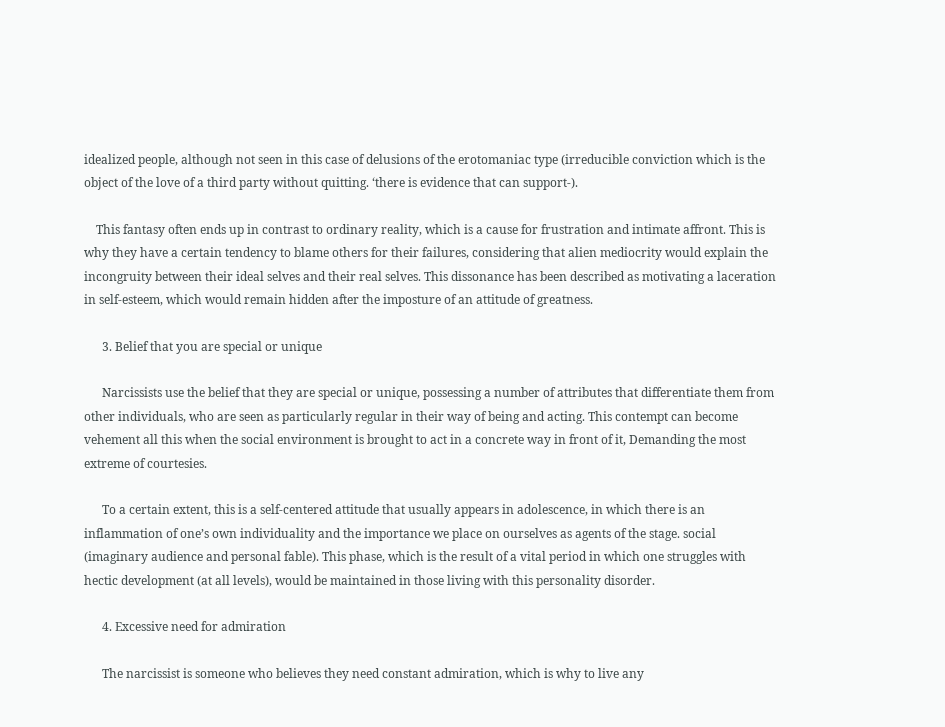idealized people, although not seen in this case of delusions of the erotomaniac type (irreducible conviction which is the object of the love of a third party without quitting. ‘there is evidence that can support-).

    This fantasy often ends up in contrast to ordinary reality, which is a cause for frustration and intimate affront. This is why they have a certain tendency to blame others for their failures, considering that alien mediocrity would explain the incongruity between their ideal selves and their real selves. This dissonance has been described as motivating a laceration in self-esteem, which would remain hidden after the imposture of an attitude of greatness.

      3. Belief that you are special or unique

      Narcissists use the belief that they are special or unique, possessing a number of attributes that differentiate them from other individuals, who are seen as particularly regular in their way of being and acting. This contempt can become vehement all this when the social environment is brought to act in a concrete way in front of it, Demanding the most extreme of courtesies.

      To a certain extent, this is a self-centered attitude that usually appears in adolescence, in which there is an inflammation of one’s own individuality and the importance we place on ourselves as agents of the stage. social (imaginary audience and personal fable). This phase, which is the result of a vital period in which one struggles with hectic development (at all levels), would be maintained in those living with this personality disorder.

      4. Excessive need for admiration

      The narcissist is someone who believes they need constant admiration, which is why to live any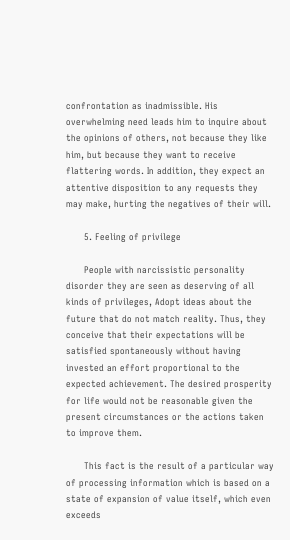confrontation as inadmissible. His overwhelming need leads him to inquire about the opinions of others, not because they like him, but because they want to receive flattering words. In addition, they expect an attentive disposition to any requests they may make, hurting the negatives of their will.

      5. Feeling of privilege

      People with narcissistic personality disorder they are seen as deserving of all kinds of privileges, Adopt ideas about the future that do not match reality. Thus, they conceive that their expectations will be satisfied spontaneously without having invested an effort proportional to the expected achievement. The desired prosperity for life would not be reasonable given the present circumstances or the actions taken to improve them.

      This fact is the result of a particular way of processing information which is based on a state of expansion of value itself, which even exceeds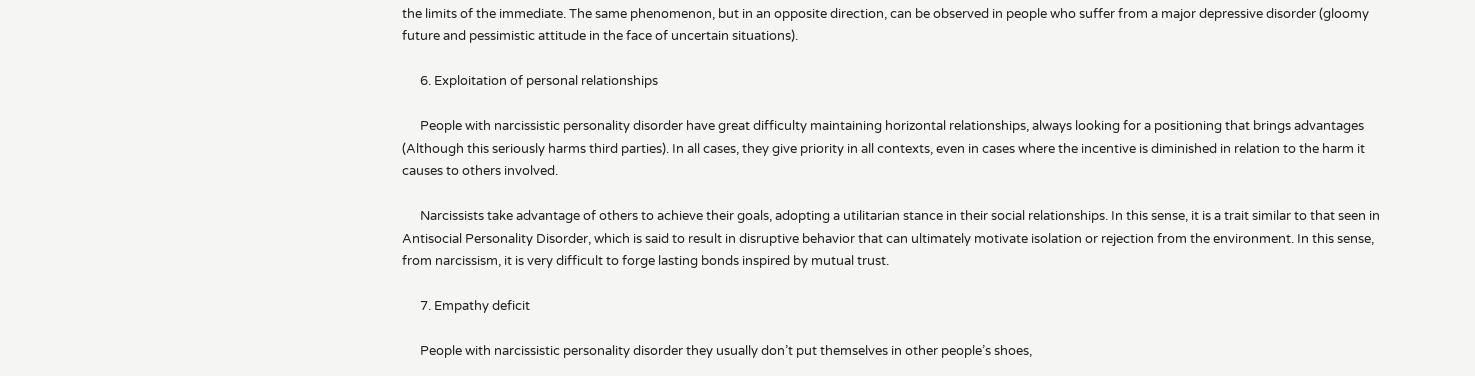the limits of the immediate. The same phenomenon, but in an opposite direction, can be observed in people who suffer from a major depressive disorder (gloomy future and pessimistic attitude in the face of uncertain situations).

      6. Exploitation of personal relationships

      People with narcissistic personality disorder have great difficulty maintaining horizontal relationships, always looking for a positioning that brings advantages (Although this seriously harms third parties). In all cases, they give priority in all contexts, even in cases where the incentive is diminished in relation to the harm it causes to others involved.

      Narcissists take advantage of others to achieve their goals, adopting a utilitarian stance in their social relationships. In this sense, it is a trait similar to that seen in Antisocial Personality Disorder, which is said to result in disruptive behavior that can ultimately motivate isolation or rejection from the environment. In this sense, from narcissism, it is very difficult to forge lasting bonds inspired by mutual trust.

      7. Empathy deficit

      People with narcissistic personality disorder they usually don’t put themselves in other people’s shoes,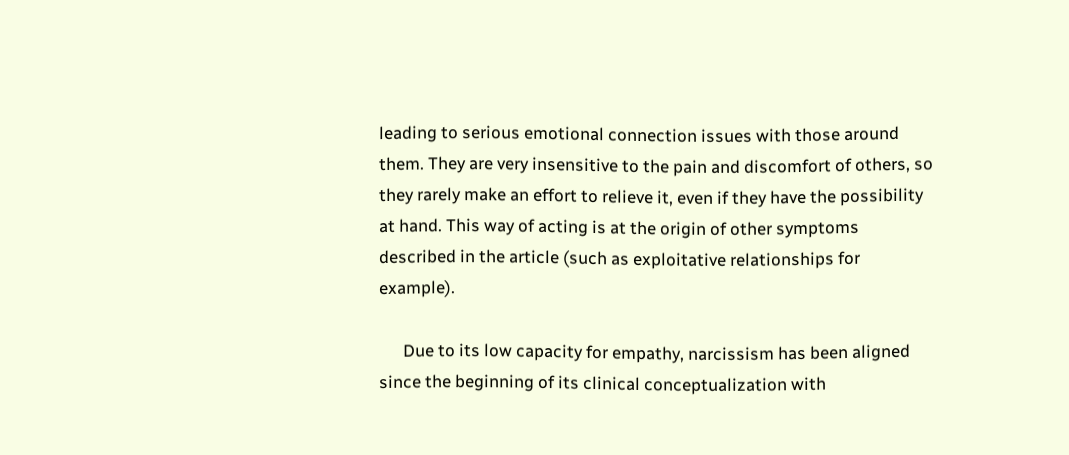leading to serious emotional connection issues with those around them. They are very insensitive to the pain and discomfort of others, so they rarely make an effort to relieve it, even if they have the possibility at hand. This way of acting is at the origin of other symptoms described in the article (such as exploitative relationships for example).

      Due to its low capacity for empathy, narcissism has been aligned since the beginning of its clinical conceptualization with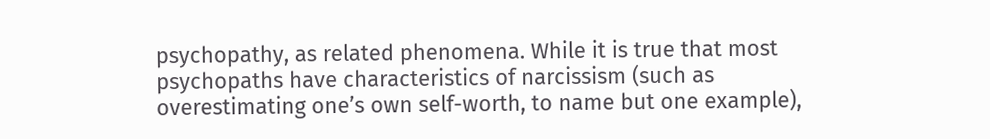psychopathy, as related phenomena. While it is true that most psychopaths have characteristics of narcissism (such as overestimating one’s own self-worth, to name but one example),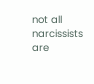not all narcissists are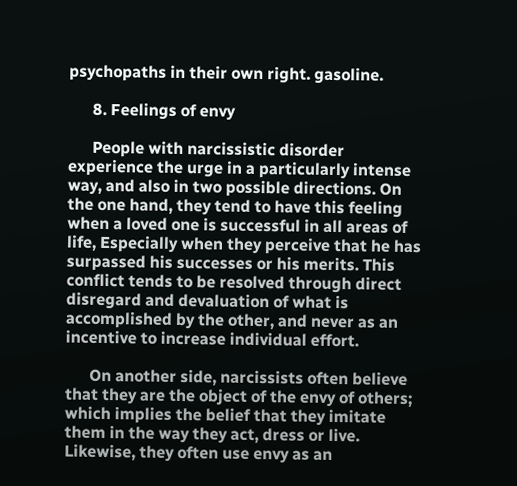psychopaths in their own right. gasoline.

      8. Feelings of envy

      People with narcissistic disorder experience the urge in a particularly intense way, and also in two possible directions. On the one hand, they tend to have this feeling when a loved one is successful in all areas of life, Especially when they perceive that he has surpassed his successes or his merits. This conflict tends to be resolved through direct disregard and devaluation of what is accomplished by the other, and never as an incentive to increase individual effort.

      On another side, narcissists often believe that they are the object of the envy of others; which implies the belief that they imitate them in the way they act, dress or live. Likewise, they often use envy as an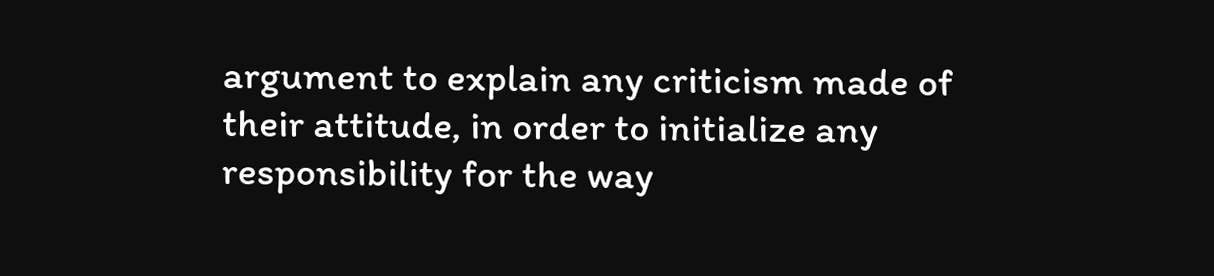argument to explain any criticism made of their attitude, in order to initialize any responsibility for the way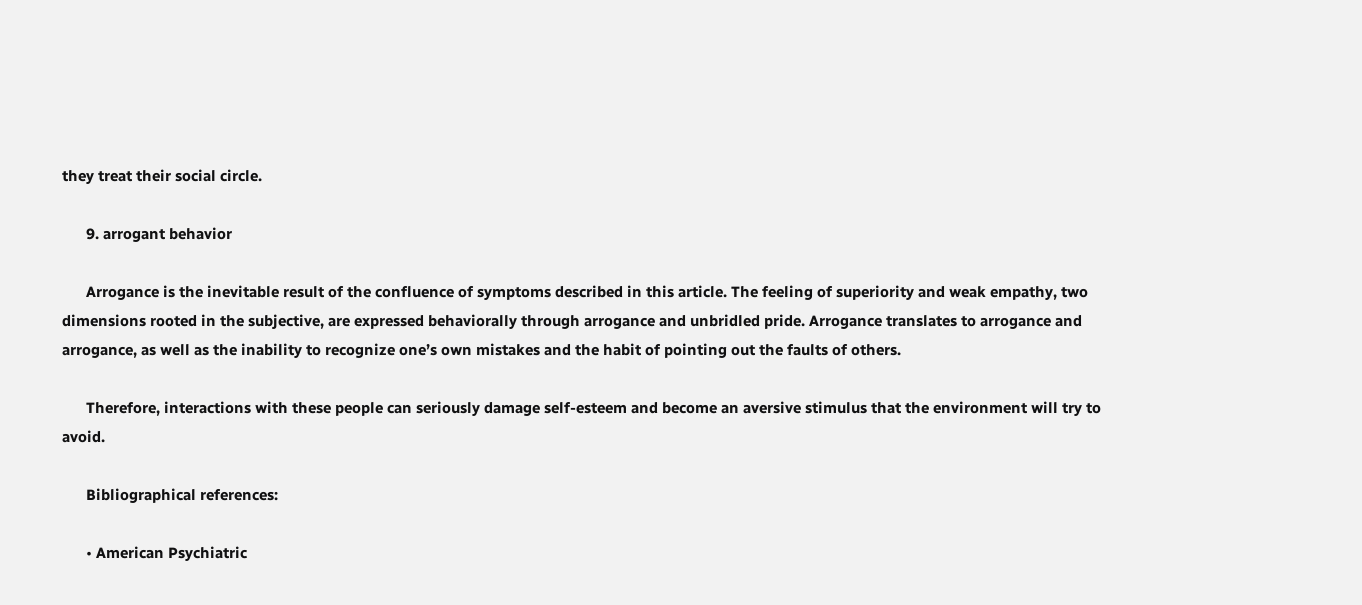they treat their social circle.

      9. arrogant behavior

      Arrogance is the inevitable result of the confluence of symptoms described in this article. The feeling of superiority and weak empathy, two dimensions rooted in the subjective, are expressed behaviorally through arrogance and unbridled pride. Arrogance translates to arrogance and arrogance, as well as the inability to recognize one’s own mistakes and the habit of pointing out the faults of others.

      Therefore, interactions with these people can seriously damage self-esteem and become an aversive stimulus that the environment will try to avoid.

      Bibliographical references:

      • American Psychiatric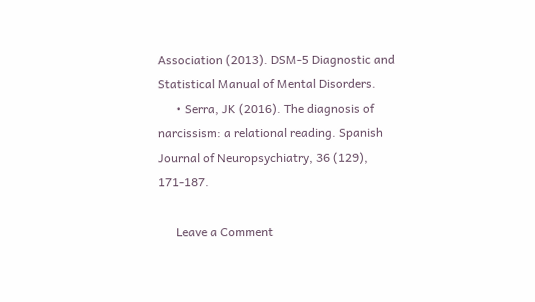Association (2013). DSM-5 Diagnostic and Statistical Manual of Mental Disorders.
      • Serra, JK (2016). The diagnosis of narcissism: a relational reading. Spanish Journal of Neuropsychiatry, 36 (129), 171-187.

      Leave a Comment